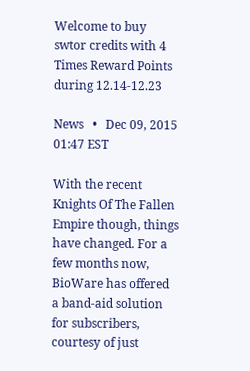Welcome to buy swtor credits with 4 Times Reward Points during 12.14-12.23

News   •   Dec 09, 2015 01:47 EST

With the recent Knights Of The Fallen Empire though, things have changed. For a few months now, BioWare has offered a band-aid solution for subscribers, courtesy of just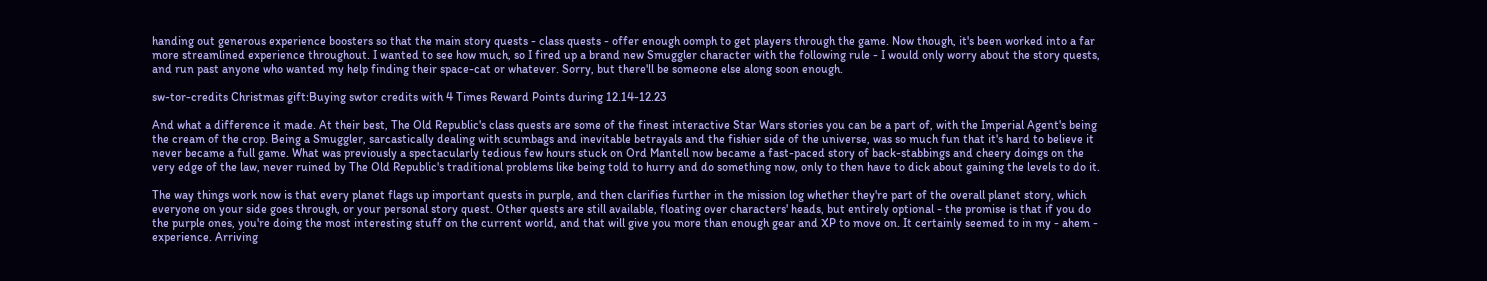handing out generous experience boosters so that the main story quests - class quests - offer enough oomph to get players through the game. Now though, it's been worked into a far more streamlined experience throughout. I wanted to see how much, so I fired up a brand new Smuggler character with the following rule - I would only worry about the story quests, and run past anyone who wanted my help finding their space-cat or whatever. Sorry, but there'll be someone else along soon enough.

sw-tor-credits Christmas gift:Buying swtor credits with 4 Times Reward Points during 12.14-12.23

And what a difference it made. At their best, The Old Republic's class quests are some of the finest interactive Star Wars stories you can be a part of, with the Imperial Agent's being the cream of the crop. Being a Smuggler, sarcastically dealing with scumbags and inevitable betrayals and the fishier side of the universe, was so much fun that it's hard to believe it never became a full game. What was previously a spectacularly tedious few hours stuck on Ord Mantell now became a fast-paced story of back-stabbings and cheery doings on the very edge of the law, never ruined by The Old Republic's traditional problems like being told to hurry and do something now, only to then have to dick about gaining the levels to do it.

The way things work now is that every planet flags up important quests in purple, and then clarifies further in the mission log whether they're part of the overall planet story, which everyone on your side goes through, or your personal story quest. Other quests are still available, floating over characters' heads, but entirely optional - the promise is that if you do the purple ones, you're doing the most interesting stuff on the current world, and that will give you more than enough gear and XP to move on. It certainly seemed to in my - ahem - experience. Arriving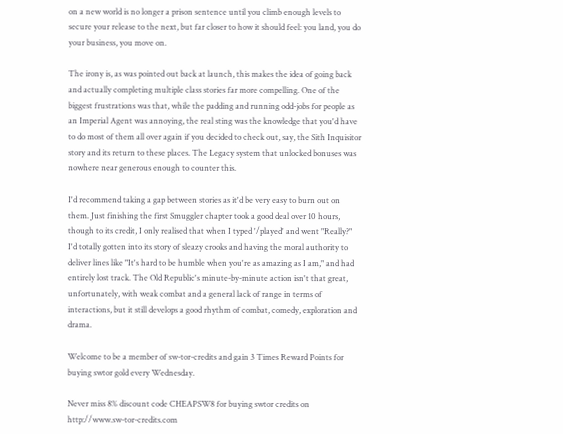on a new world is no longer a prison sentence until you climb enough levels to secure your release to the next, but far closer to how it should feel: you land, you do your business, you move on.

The irony is, as was pointed out back at launch, this makes the idea of going back and actually completing multiple class stories far more compelling. One of the biggest frustrations was that, while the padding and running odd-jobs for people as an Imperial Agent was annoying, the real sting was the knowledge that you'd have to do most of them all over again if you decided to check out, say, the Sith Inquisitor story and its return to these places. The Legacy system that unlocked bonuses was nowhere near generous enough to counter this.

I'd recommend taking a gap between stories as it'd be very easy to burn out on them. Just finishing the first Smuggler chapter took a good deal over 10 hours, though to its credit, I only realised that when I typed '/played' and went "Really?" I'd totally gotten into its story of sleazy crooks and having the moral authority to deliver lines like "It's hard to be humble when you're as amazing as I am," and had entirely lost track. The Old Republic's minute-by-minute action isn't that great, unfortunately, with weak combat and a general lack of range in terms of interactions, but it still develops a good rhythm of combat, comedy, exploration and drama.

Welcome to be a member of sw-tor-credits and gain 3 Times Reward Points for buying swtor gold every Wednesday.

Never miss 8% discount code CHEAPSW8 for buying swtor credits on http://www.sw-tor-credits.com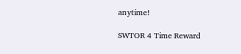anytime!

SWTOR 4 Time Reward